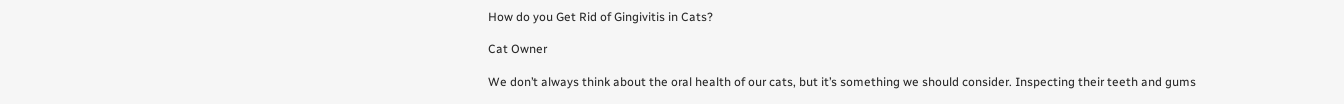How do you Get Rid of Gingivitis in Cats?

Cat Owner

We don’t always think about the oral health of our cats, but it’s something we should consider. Inspecting their teeth and gums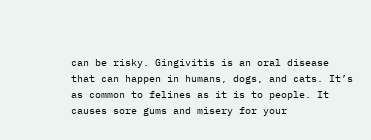can be risky. Gingivitis is an oral disease that can happen in humans, dogs, and cats. It’s as common to felines as it is to people. It causes sore gums and misery for your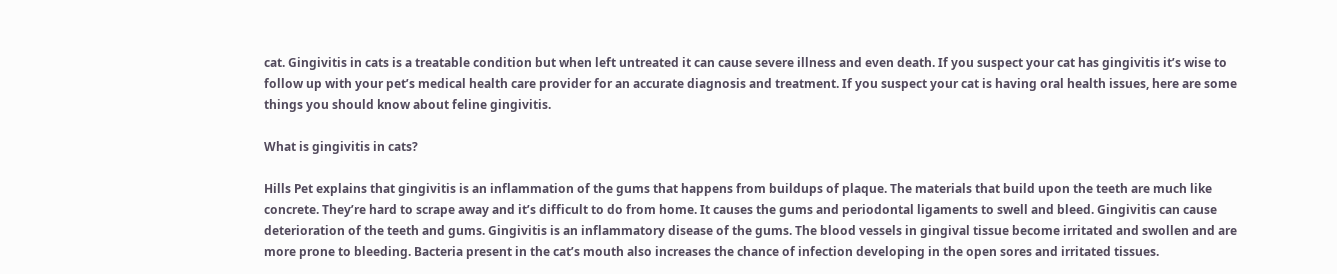cat. Gingivitis in cats is a treatable condition but when left untreated it can cause severe illness and even death. If you suspect your cat has gingivitis it’s wise to follow up with your pet’s medical health care provider for an accurate diagnosis and treatment. If you suspect your cat is having oral health issues, here are some things you should know about feline gingivitis.

What is gingivitis in cats?

Hills Pet explains that gingivitis is an inflammation of the gums that happens from buildups of plaque. The materials that build upon the teeth are much like concrete. They’re hard to scrape away and it’s difficult to do from home. It causes the gums and periodontal ligaments to swell and bleed. Gingivitis can cause deterioration of the teeth and gums. Gingivitis is an inflammatory disease of the gums. The blood vessels in gingival tissue become irritated and swollen and are more prone to bleeding. Bacteria present in the cat’s mouth also increases the chance of infection developing in the open sores and irritated tissues.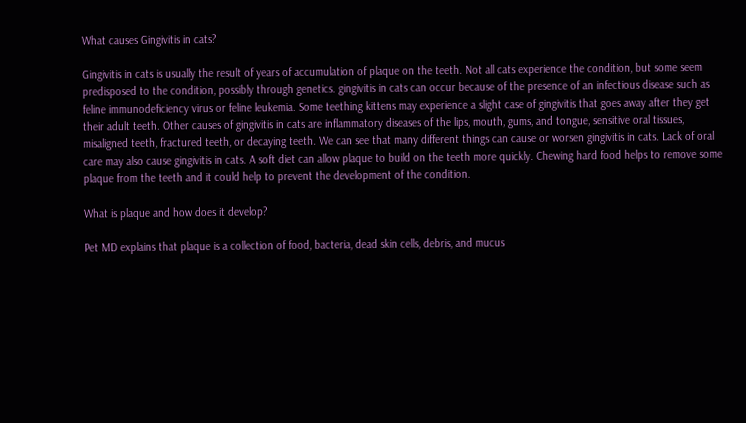What causes Gingivitis in cats?

Gingivitis in cats is usually the result of years of accumulation of plaque on the teeth. Not all cats experience the condition, but some seem predisposed to the condition, possibly through genetics. gingivitis in cats can occur because of the presence of an infectious disease such as feline immunodeficiency virus or feline leukemia. Some teething kittens may experience a slight case of gingivitis that goes away after they get their adult teeth. Other causes of gingivitis in cats are inflammatory diseases of the lips, mouth, gums, and tongue, sensitive oral tissues, misaligned teeth, fractured teeth, or decaying teeth. We can see that many different things can cause or worsen gingivitis in cats. Lack of oral care may also cause gingivitis in cats. A soft diet can allow plaque to build on the teeth more quickly. Chewing hard food helps to remove some plaque from the teeth and it could help to prevent the development of the condition.

What is plaque and how does it develop?

Pet MD explains that plaque is a collection of food, bacteria, dead skin cells, debris, and mucus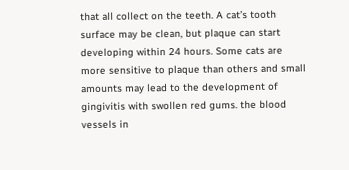that all collect on the teeth. A cat’s tooth surface may be clean, but plaque can start developing within 24 hours. Some cats are more sensitive to plaque than others and small amounts may lead to the development of gingivitis with swollen red gums. the blood vessels in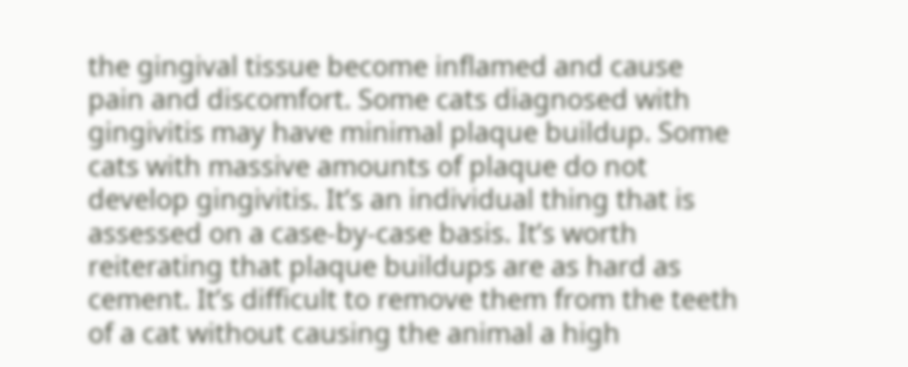the gingival tissue become inflamed and cause pain and discomfort. Some cats diagnosed with gingivitis may have minimal plaque buildup. Some cats with massive amounts of plaque do not develop gingivitis. It’s an individual thing that is assessed on a case-by-case basis. It’s worth reiterating that plaque buildups are as hard as cement. It’s difficult to remove them from the teeth of a cat without causing the animal a high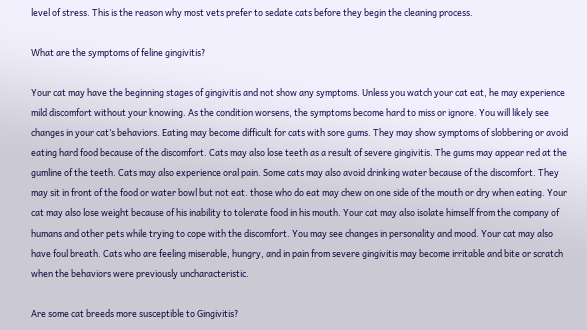level of stress. This is the reason why most vets prefer to sedate cats before they begin the cleaning process.

What are the symptoms of feline gingivitis?

Your cat may have the beginning stages of gingivitis and not show any symptoms. Unless you watch your cat eat, he may experience mild discomfort without your knowing. As the condition worsens, the symptoms become hard to miss or ignore. You will likely see changes in your cat’s behaviors. Eating may become difficult for cats with sore gums. They may show symptoms of slobbering or avoid eating hard food because of the discomfort. Cats may also lose teeth as a result of severe gingivitis. The gums may appear red at the gumline of the teeth. Cats may also experience oral pain. Some cats may also avoid drinking water because of the discomfort. They may sit in front of the food or water bowl but not eat. those who do eat may chew on one side of the mouth or dry when eating. Your cat may also lose weight because of his inability to tolerate food in his mouth. Your cat may also isolate himself from the company of humans and other pets while trying to cope with the discomfort. You may see changes in personality and mood. Your cat may also have foul breath. Cats who are feeling miserable, hungry, and in pain from severe gingivitis may become irritable and bite or scratch when the behaviors were previously uncharacteristic.

Are some cat breeds more susceptible to Gingivitis?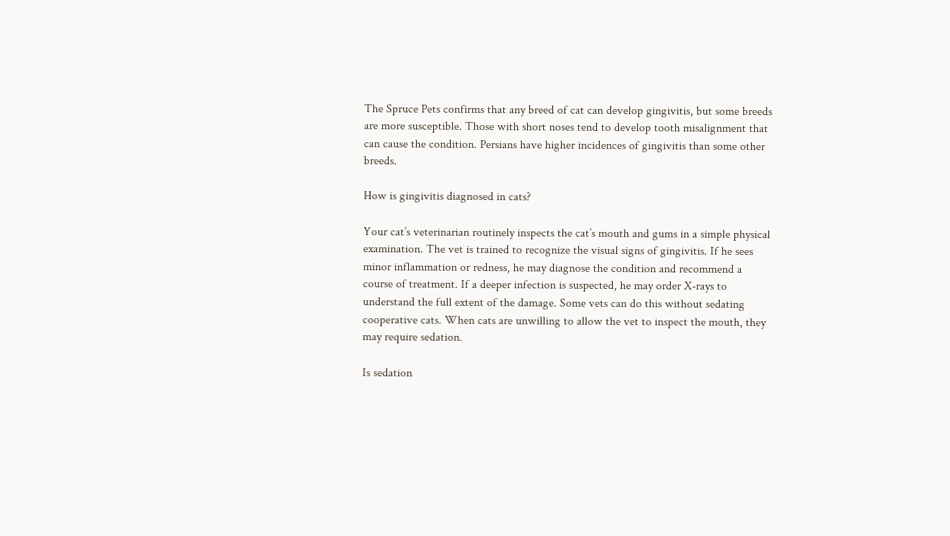The Spruce Pets confirms that any breed of cat can develop gingivitis, but some breeds are more susceptible. Those with short noses tend to develop tooth misalignment that can cause the condition. Persians have higher incidences of gingivitis than some other breeds.

How is gingivitis diagnosed in cats?

Your cat’s veterinarian routinely inspects the cat’s mouth and gums in a simple physical examination. The vet is trained to recognize the visual signs of gingivitis. If he sees minor inflammation or redness, he may diagnose the condition and recommend a course of treatment. If a deeper infection is suspected, he may order X-rays to understand the full extent of the damage. Some vets can do this without sedating cooperative cats. When cats are unwilling to allow the vet to inspect the mouth, they may require sedation.

Is sedation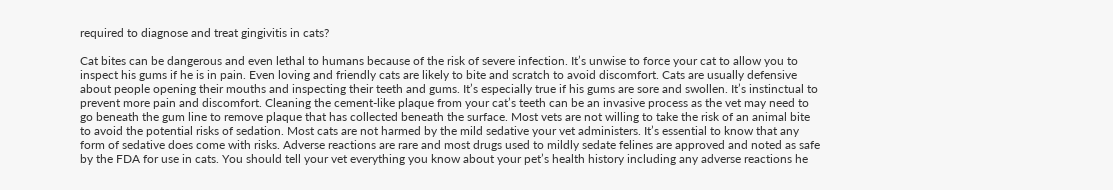required to diagnose and treat gingivitis in cats?

Cat bites can be dangerous and even lethal to humans because of the risk of severe infection. It’s unwise to force your cat to allow you to inspect his gums if he is in pain. Even loving and friendly cats are likely to bite and scratch to avoid discomfort. Cats are usually defensive about people opening their mouths and inspecting their teeth and gums. It’s especially true if his gums are sore and swollen. It’s instinctual to prevent more pain and discomfort. Cleaning the cement-like plaque from your cat’s teeth can be an invasive process as the vet may need to go beneath the gum line to remove plaque that has collected beneath the surface. Most vets are not willing to take the risk of an animal bite to avoid the potential risks of sedation. Most cats are not harmed by the mild sedative your vet administers. It’s essential to know that any form of sedative does come with risks. Adverse reactions are rare and most drugs used to mildly sedate felines are approved and noted as safe by the FDA for use in cats. You should tell your vet everything you know about your pet’s health history including any adverse reactions he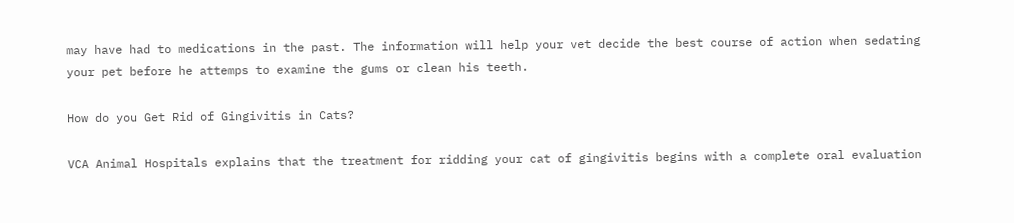may have had to medications in the past. The information will help your vet decide the best course of action when sedating your pet before he attemps to examine the gums or clean his teeth.

How do you Get Rid of Gingivitis in Cats?

VCA Animal Hospitals explains that the treatment for ridding your cat of gingivitis begins with a complete oral evaluation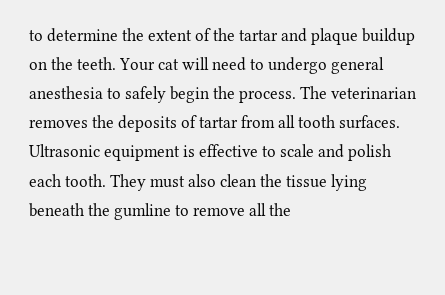to determine the extent of the tartar and plaque buildup on the teeth. Your cat will need to undergo general anesthesia to safely begin the process. The veterinarian removes the deposits of tartar from all tooth surfaces. Ultrasonic equipment is effective to scale and polish each tooth. They must also clean the tissue lying beneath the gumline to remove all the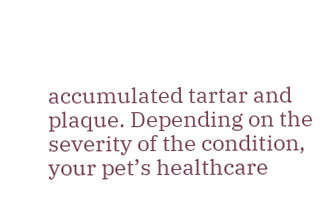accumulated tartar and plaque. Depending on the severity of the condition, your pet’s healthcare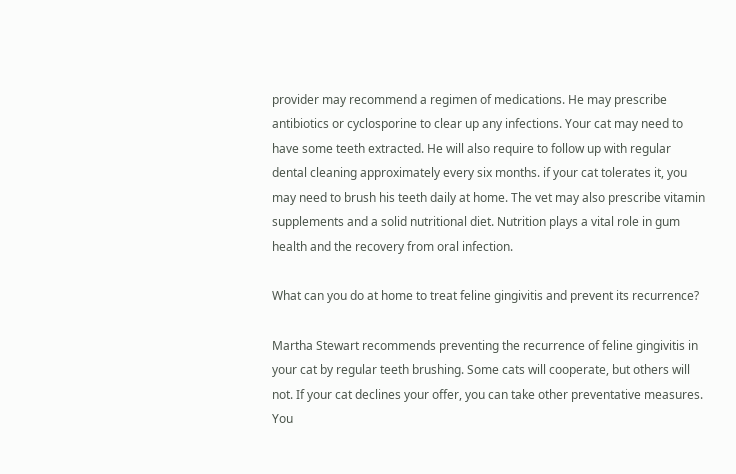provider may recommend a regimen of medications. He may prescribe antibiotics or cyclosporine to clear up any infections. Your cat may need to have some teeth extracted. He will also require to follow up with regular dental cleaning approximately every six months. if your cat tolerates it, you may need to brush his teeth daily at home. The vet may also prescribe vitamin supplements and a solid nutritional diet. Nutrition plays a vital role in gum health and the recovery from oral infection.

What can you do at home to treat feline gingivitis and prevent its recurrence?

Martha Stewart recommends preventing the recurrence of feline gingivitis in your cat by regular teeth brushing. Some cats will cooperate, but others will not. If your cat declines your offer, you can take other preventative measures. You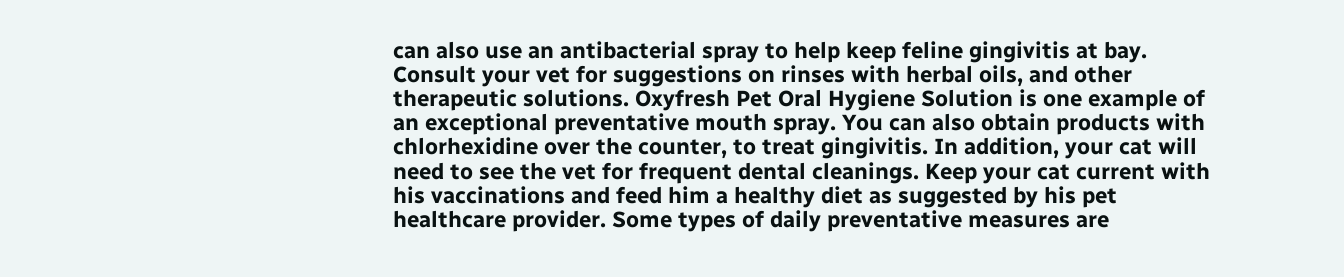can also use an antibacterial spray to help keep feline gingivitis at bay. Consult your vet for suggestions on rinses with herbal oils, and other therapeutic solutions. Oxyfresh Pet Oral Hygiene Solution is one example of an exceptional preventative mouth spray. You can also obtain products with chlorhexidine over the counter, to treat gingivitis. In addition, your cat will need to see the vet for frequent dental cleanings. Keep your cat current with his vaccinations and feed him a healthy diet as suggested by his pet healthcare provider. Some types of daily preventative measures are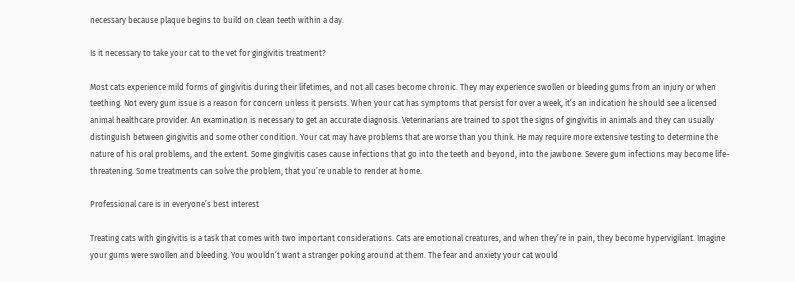necessary because plaque begins to build on clean teeth within a day.

Is it necessary to take your cat to the vet for gingivitis treatment?

Most cats experience mild forms of gingivitis during their lifetimes, and not all cases become chronic. They may experience swollen or bleeding gums from an injury or when teething. Not every gum issue is a reason for concern unless it persists. When your cat has symptoms that persist for over a week, it’s an indication he should see a licensed animal healthcare provider. An examination is necessary to get an accurate diagnosis. Veterinarians are trained to spot the signs of gingivitis in animals and they can usually distinguish between gingivitis and some other condition. Your cat may have problems that are worse than you think. He may require more extensive testing to determine the nature of his oral problems, and the extent. Some gingivitis cases cause infections that go into the teeth and beyond, into the jawbone. Severe gum infections may become life-threatening. Some treatments can solve the problem, that you’re unable to render at home.

Professional care is in everyone’s best interest

Treating cats with gingivitis is a task that comes with two important considerations. Cats are emotional creatures, and when they’re in pain, they become hypervigilant. Imagine your gums were swollen and bleeding. You wouldn’t want a stranger poking around at them. The fear and anxiety your cat would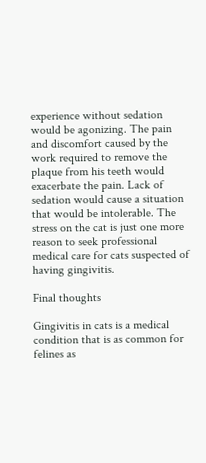experience without sedation would be agonizing. The pain and discomfort caused by the work required to remove the plaque from his teeth would exacerbate the pain. Lack of sedation would cause a situation that would be intolerable. The stress on the cat is just one more reason to seek professional medical care for cats suspected of having gingivitis.

Final thoughts

Gingivitis in cats is a medical condition that is as common for felines as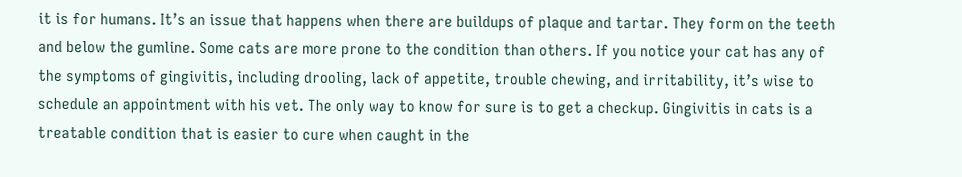it is for humans. It’s an issue that happens when there are buildups of plaque and tartar. They form on the teeth and below the gumline. Some cats are more prone to the condition than others. If you notice your cat has any of the symptoms of gingivitis, including drooling, lack of appetite, trouble chewing, and irritability, it’s wise to schedule an appointment with his vet. The only way to know for sure is to get a checkup. Gingivitis in cats is a treatable condition that is easier to cure when caught in the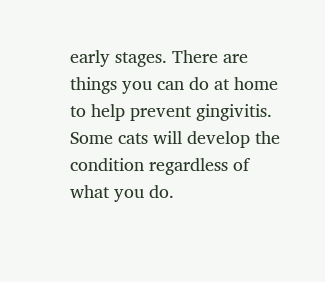early stages. There are things you can do at home to help prevent gingivitis. Some cats will develop the condition regardless of what you do.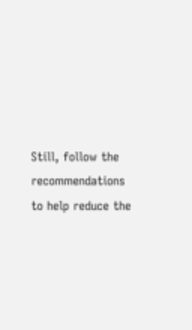Still, follow the recommendations to help reduce the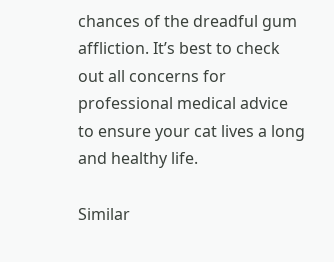chances of the dreadful gum affliction. It’s best to check out all concerns for professional medical advice to ensure your cat lives a long and healthy life.

Similar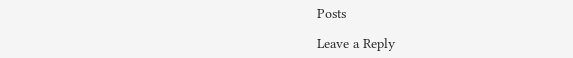Posts

Leave a Reply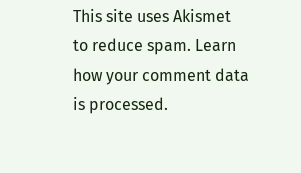This site uses Akismet to reduce spam. Learn how your comment data is processed.